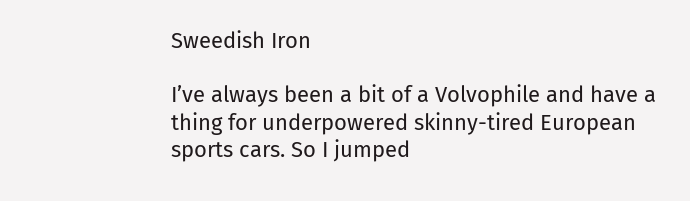Sweedish Iron

I’ve always been a bit of a Volvophile and have a thing for underpowered skinny-tired European sports cars. So I jumped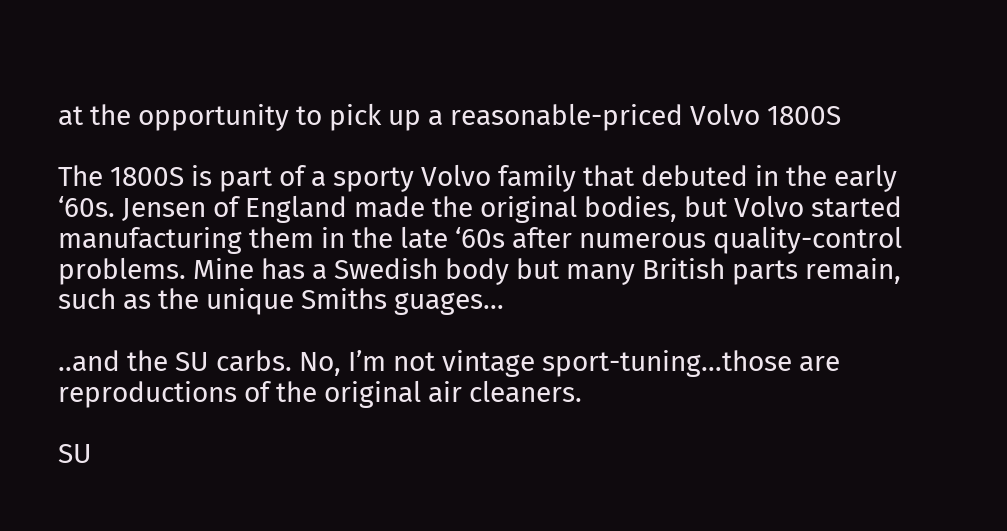at the opportunity to pick up a reasonable-priced Volvo 1800S

The 1800S is part of a sporty Volvo family that debuted in the early ‘60s. Jensen of England made the original bodies, but Volvo started manufacturing them in the late ‘60s after numerous quality-control problems. Mine has a Swedish body but many British parts remain, such as the unique Smiths guages…

..and the SU carbs. No, I’m not vintage sport-tuning…those are reproductions of the original air cleaners.

SU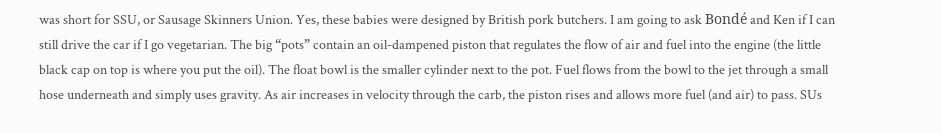was short for SSU, or Sausage Skinners Union. Yes, these babies were designed by British pork butchers. I am going to ask Bondé and Ken if I can still drive the car if I go vegetarian. The big “pots” contain an oil-dampened piston that regulates the flow of air and fuel into the engine (the little black cap on top is where you put the oil). The float bowl is the smaller cylinder next to the pot. Fuel flows from the bowl to the jet through a small hose underneath and simply uses gravity. As air increases in velocity through the carb, the piston rises and allows more fuel (and air) to pass. SUs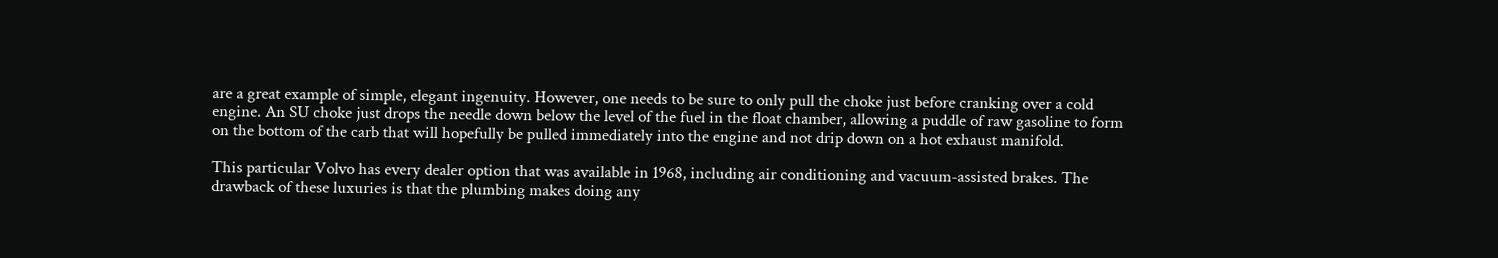are a great example of simple, elegant ingenuity. However, one needs to be sure to only pull the choke just before cranking over a cold engine. An SU choke just drops the needle down below the level of the fuel in the float chamber, allowing a puddle of raw gasoline to form on the bottom of the carb that will hopefully be pulled immediately into the engine and not drip down on a hot exhaust manifold.

This particular Volvo has every dealer option that was available in 1968, including air conditioning and vacuum-assisted brakes. The drawback of these luxuries is that the plumbing makes doing any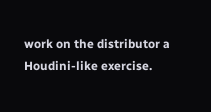work on the distributor a Houdini-like exercise.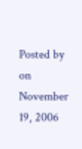Posted by on November 19, 2006